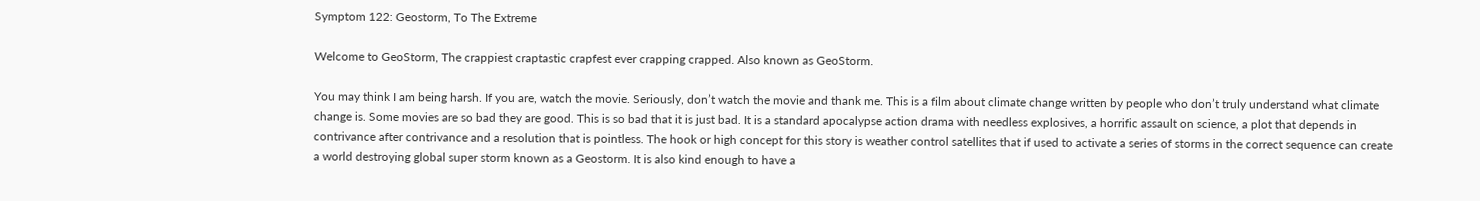Symptom 122: Geostorm, To The Extreme

Welcome to GeoStorm, The crappiest craptastic crapfest ever crapping crapped. Also known as GeoStorm.

You may think I am being harsh. If you are, watch the movie. Seriously, don’t watch the movie and thank me. This is a film about climate change written by people who don’t truly understand what climate change is. Some movies are so bad they are good. This is so bad that it is just bad. It is a standard apocalypse action drama with needless explosives, a horrific assault on science, a plot that depends in contrivance after contrivance and a resolution that is pointless. The hook or high concept for this story is weather control satellites that if used to activate a series of storms in the correct sequence can create a world destroying global super storm known as a Geostorm. It is also kind enough to have a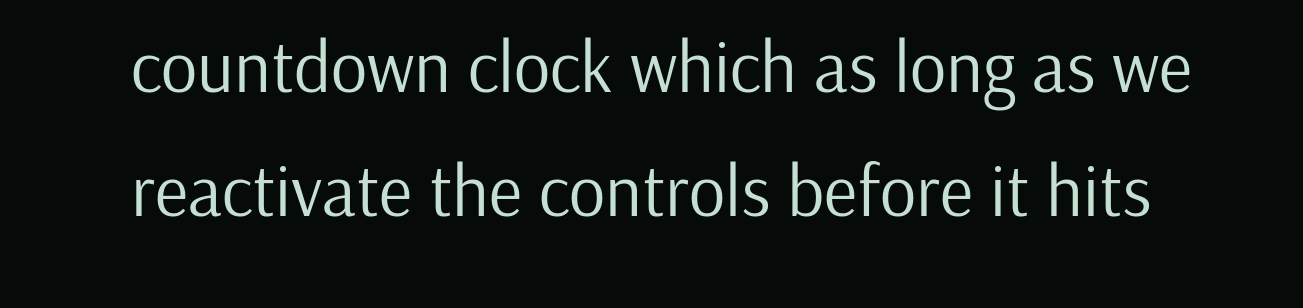countdown clock which as long as we reactivate the controls before it hits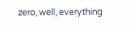zero, well, everything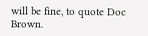will be fine, to quote Doc Brown.